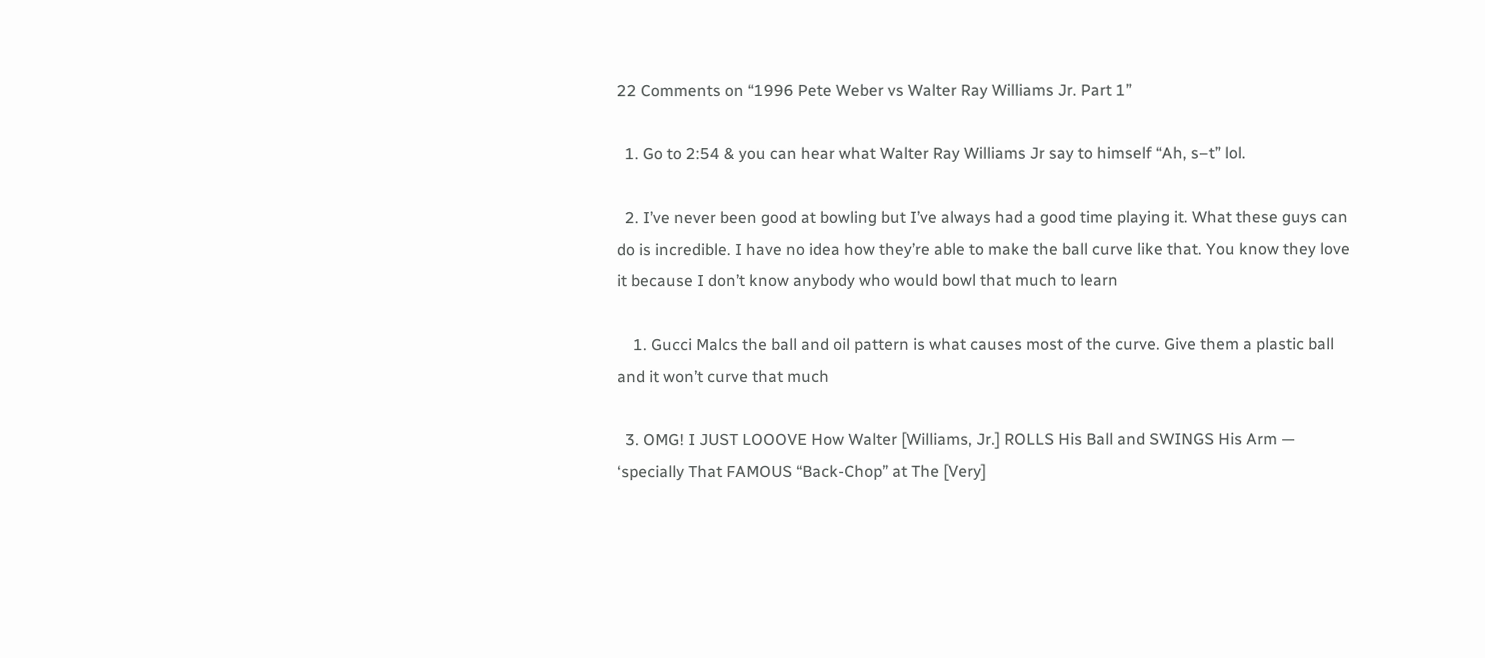22 Comments on “1996 Pete Weber vs Walter Ray Williams Jr. Part 1”

  1. Go to 2:54 & you can hear what Walter Ray Williams Jr say to himself “Ah, s–t” lol.

  2. I’ve never been good at bowling but I’ve always had a good time playing it. What these guys can do is incredible. I have no idea how they’re able to make the ball curve like that. You know they love it because I don’t know anybody who would bowl that much to learn

    1. Gucci Malcs the ball and oil pattern is what causes most of the curve. Give them a plastic ball and it won’t curve that much

  3. OMG! I JUST LOOOVE How Walter [Williams, Jr.] ROLLS His Ball and SWINGS His Arm — ‘specially That FAMOUS “Back-Chop” at The [Very]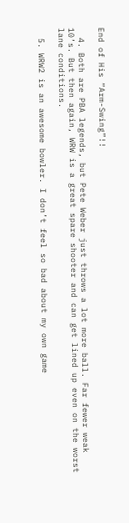End of His “Arm-Swing”!!

  4. Both are PBA legends, but Pete Weber just throws a lot more ball. Far fewer weak 10’s. But then again, WRW is a great spare shooter and can get lined up even on the worst lane conditions.

  5. WRW2 is an awesome bowler. I don’t feel so bad about my own game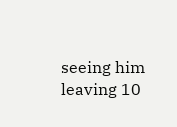seeing him leaving 10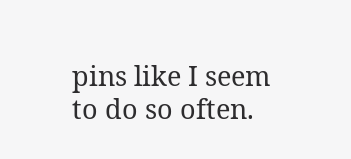pins like I seem to do so often.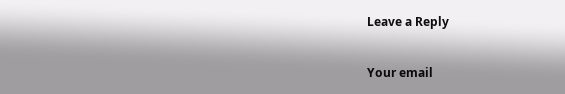Leave a Reply

Your email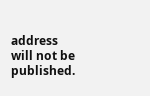address will not be published.